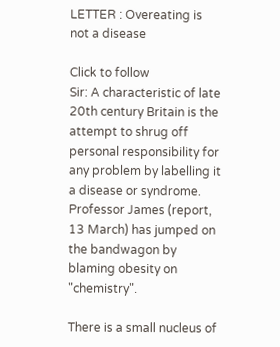LETTER : Overeating is not a disease

Click to follow
Sir: A characteristic of late 20th century Britain is the attempt to shrug off personal responsibility for any problem by labelling it a disease or syndrome. Professor James (report, 13 March) has jumped on the bandwagon by blaming obesity on "chemistry".

There is a small nucleus of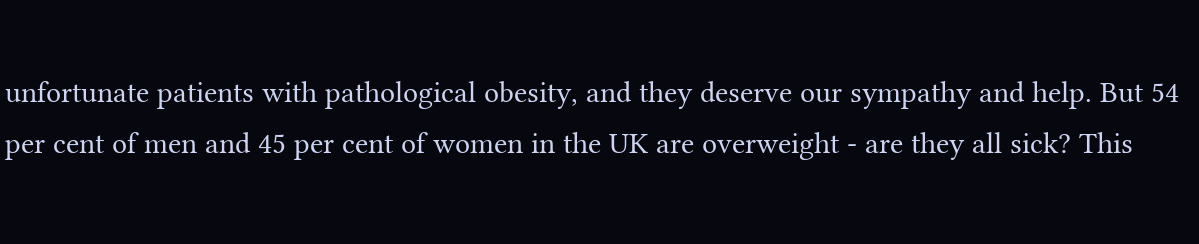unfortunate patients with pathological obesity, and they deserve our sympathy and help. But 54 per cent of men and 45 per cent of women in the UK are overweight - are they all sick? This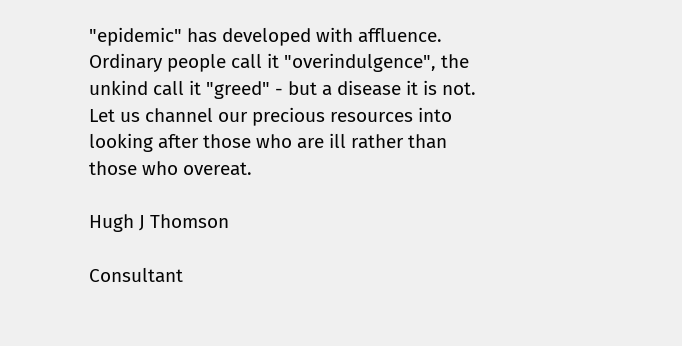"epidemic" has developed with affluence. Ordinary people call it "overindulgence", the unkind call it "greed" - but a disease it is not. Let us channel our precious resources into looking after those who are ill rather than those who overeat.

Hugh J Thomson

Consultant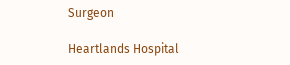Surgeon

Heartlands Hospital